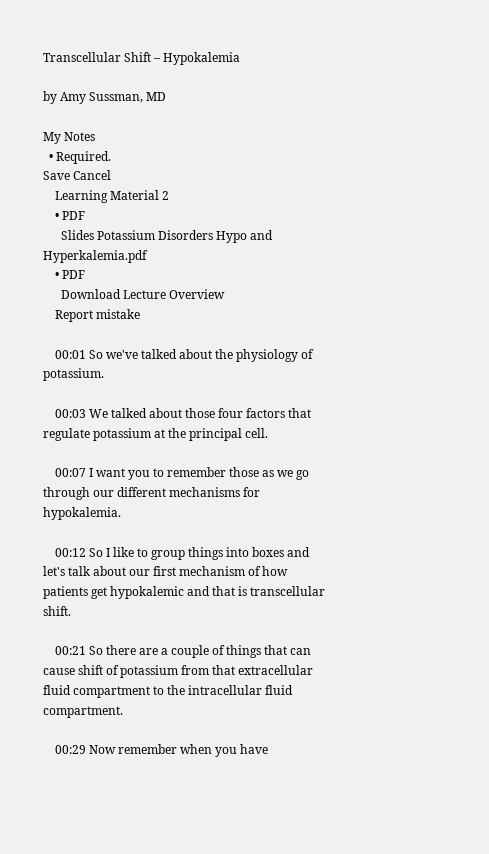Transcellular Shift – Hypokalemia

by Amy Sussman, MD

My Notes
  • Required.
Save Cancel
    Learning Material 2
    • PDF
      Slides Potassium Disorders Hypo and Hyperkalemia.pdf
    • PDF
      Download Lecture Overview
    Report mistake

    00:01 So we've talked about the physiology of potassium.

    00:03 We talked about those four factors that regulate potassium at the principal cell.

    00:07 I want you to remember those as we go through our different mechanisms for hypokalemia.

    00:12 So I like to group things into boxes and let's talk about our first mechanism of how patients get hypokalemic and that is transcellular shift.

    00:21 So there are a couple of things that can cause shift of potassium from that extracellular fluid compartment to the intracellular fluid compartment.

    00:29 Now remember when you have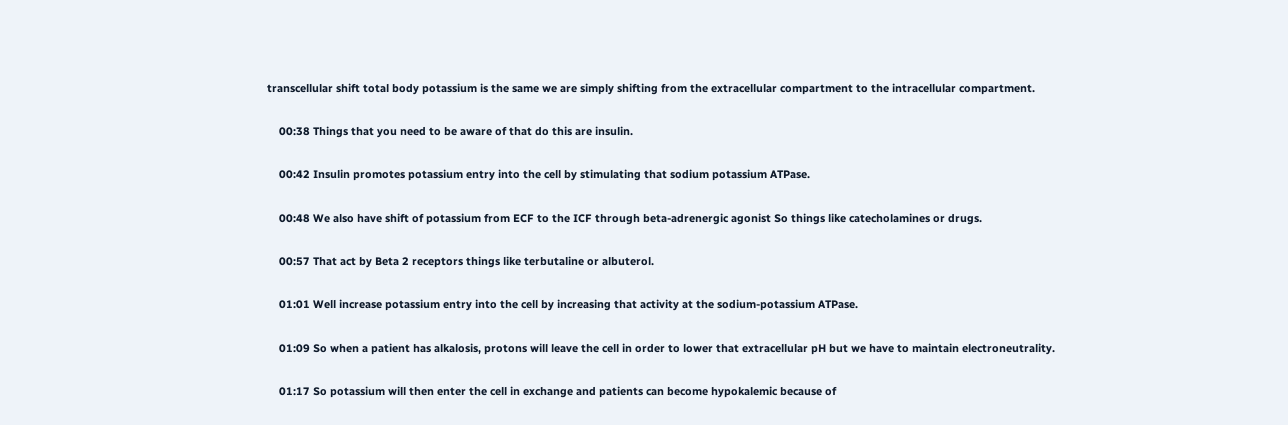transcellular shift total body potassium is the same we are simply shifting from the extracellular compartment to the intracellular compartment.

    00:38 Things that you need to be aware of that do this are insulin.

    00:42 Insulin promotes potassium entry into the cell by stimulating that sodium potassium ATPase.

    00:48 We also have shift of potassium from ECF to the ICF through beta-adrenergic agonist So things like catecholamines or drugs.

    00:57 That act by Beta 2 receptors things like terbutaline or albuterol.

    01:01 Well increase potassium entry into the cell by increasing that activity at the sodium-potassium ATPase.

    01:09 So when a patient has alkalosis, protons will leave the cell in order to lower that extracellular pH but we have to maintain electroneutrality.

    01:17 So potassium will then enter the cell in exchange and patients can become hypokalemic because of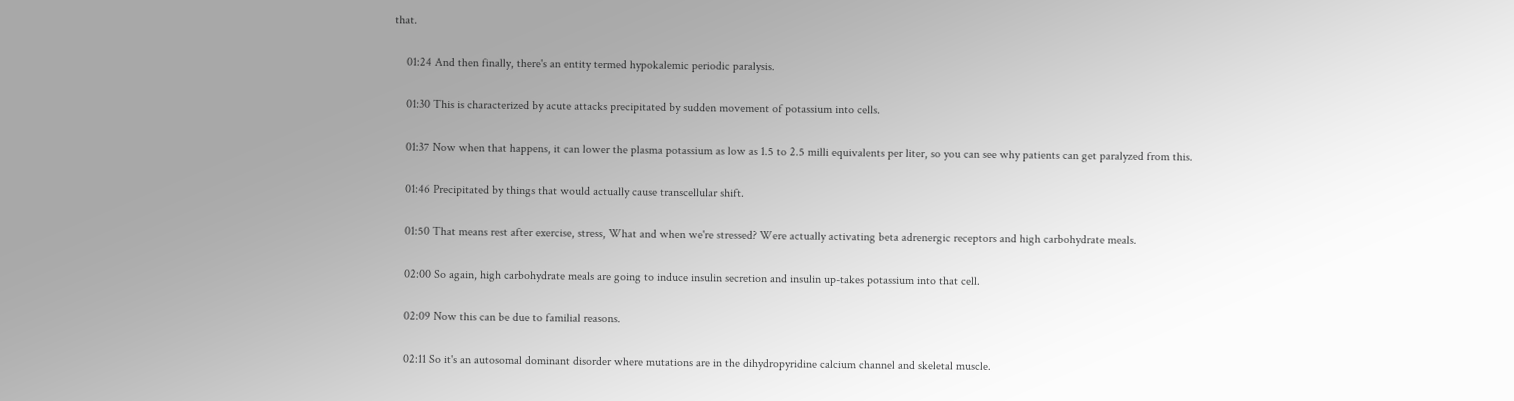that.

    01:24 And then finally, there's an entity termed hypokalemic periodic paralysis.

    01:30 This is characterized by acute attacks precipitated by sudden movement of potassium into cells.

    01:37 Now when that happens, it can lower the plasma potassium as low as 1.5 to 2.5 milli equivalents per liter, so you can see why patients can get paralyzed from this.

    01:46 Precipitated by things that would actually cause transcellular shift.

    01:50 That means rest after exercise, stress, What and when we're stressed? Were actually activating beta adrenergic receptors and high carbohydrate meals.

    02:00 So again, high carbohydrate meals are going to induce insulin secretion and insulin up-takes potassium into that cell.

    02:09 Now this can be due to familial reasons.

    02:11 So it's an autosomal dominant disorder where mutations are in the dihydropyridine calcium channel and skeletal muscle.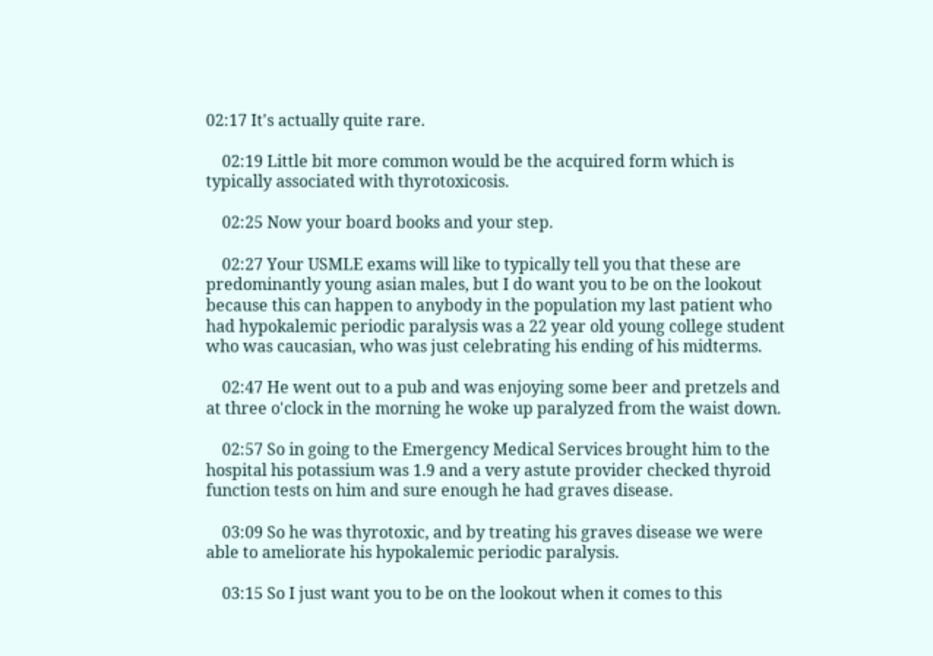02:17 It's actually quite rare.

    02:19 Little bit more common would be the acquired form which is typically associated with thyrotoxicosis.

    02:25 Now your board books and your step.

    02:27 Your USMLE exams will like to typically tell you that these are predominantly young asian males, but I do want you to be on the lookout because this can happen to anybody in the population my last patient who had hypokalemic periodic paralysis was a 22 year old young college student who was caucasian, who was just celebrating his ending of his midterms.

    02:47 He went out to a pub and was enjoying some beer and pretzels and at three o'clock in the morning he woke up paralyzed from the waist down.

    02:57 So in going to the Emergency Medical Services brought him to the hospital his potassium was 1.9 and a very astute provider checked thyroid function tests on him and sure enough he had graves disease.

    03:09 So he was thyrotoxic, and by treating his graves disease we were able to ameliorate his hypokalemic periodic paralysis.

    03:15 So I just want you to be on the lookout when it comes to this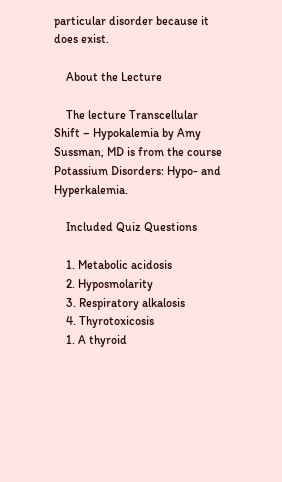particular disorder because it does exist.

    About the Lecture

    The lecture Transcellular Shift – Hypokalemia by Amy Sussman, MD is from the course Potassium Disorders: Hypo- and Hyperkalemia.

    Included Quiz Questions

    1. Metabolic acidosis
    2. Hyposmolarity
    3. Respiratory alkalosis
    4. Thyrotoxicosis
    1. A thyroid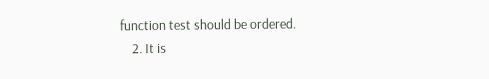function test should be ordered.
    2. It is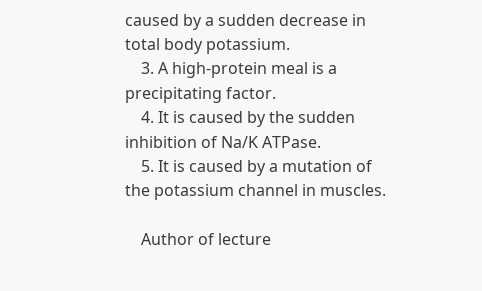caused by a sudden decrease in total body potassium.
    3. A high-protein meal is a precipitating factor.
    4. It is caused by the sudden inhibition of Na/K ATPase.
    5. It is caused by a mutation of the potassium channel in muscles.

    Author of lecture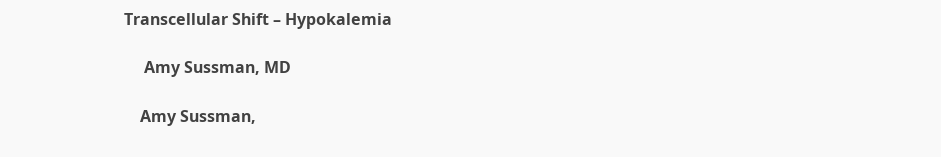Transcellular Shift – Hypokalemia

     Amy Sussman, MD

    Amy Sussman,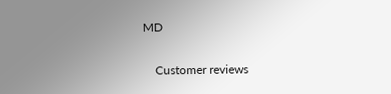MD

    Customer reviews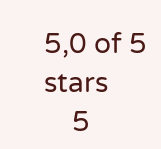5,0 of 5 stars
    5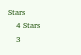Stars
    4 Stars
    3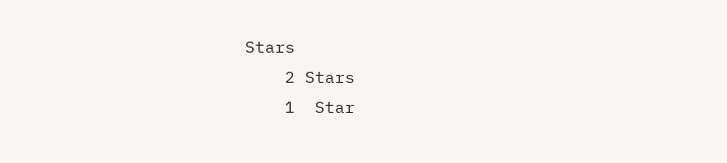Stars
    2 Stars
    1  Star